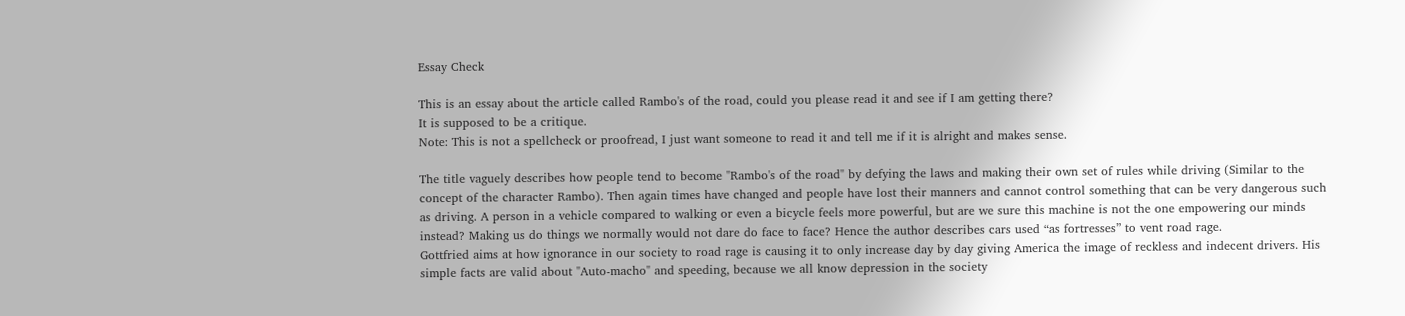Essay Check

This is an essay about the article called Rambo's of the road, could you please read it and see if I am getting there?
It is supposed to be a critique.
Note: This is not a spellcheck or proofread, I just want someone to read it and tell me if it is alright and makes sense.

The title vaguely describes how people tend to become "Rambo's of the road" by defying the laws and making their own set of rules while driving (Similar to the concept of the character Rambo). Then again times have changed and people have lost their manners and cannot control something that can be very dangerous such as driving. A person in a vehicle compared to walking or even a bicycle feels more powerful, but are we sure this machine is not the one empowering our minds instead? Making us do things we normally would not dare do face to face? Hence the author describes cars used “as fortresses” to vent road rage.
Gottfried aims at how ignorance in our society to road rage is causing it to only increase day by day giving America the image of reckless and indecent drivers. His simple facts are valid about "Auto-macho" and speeding, because we all know depression in the society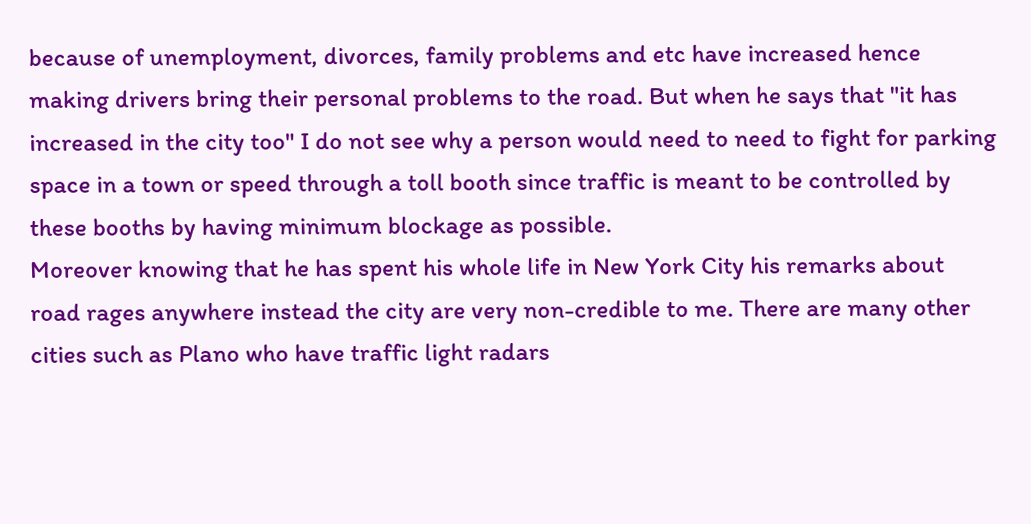because of unemployment, divorces, family problems and etc have increased hence making drivers bring their personal problems to the road. But when he says that "it has increased in the city too" I do not see why a person would need to need to fight for parking space in a town or speed through a toll booth since traffic is meant to be controlled by these booths by having minimum blockage as possible.
Moreover knowing that he has spent his whole life in New York City his remarks about road rages anywhere instead the city are very non-credible to me. There are many other cities such as Plano who have traffic light radars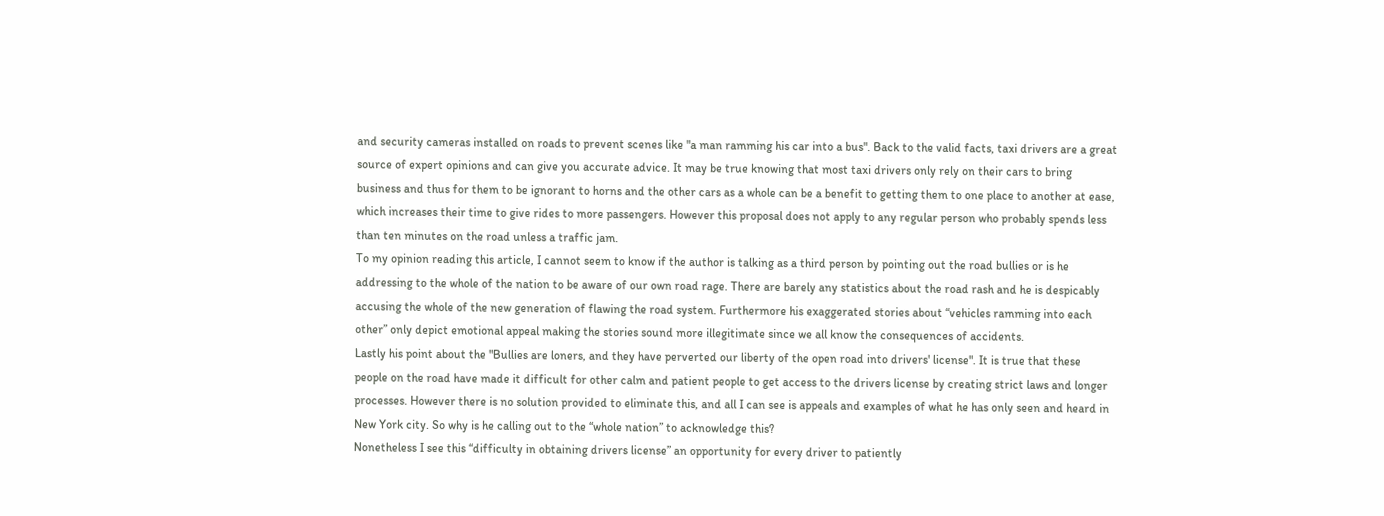and security cameras installed on roads to prevent scenes like "a man ramming his car into a bus". Back to the valid facts, taxi drivers are a great source of expert opinions and can give you accurate advice. It may be true knowing that most taxi drivers only rely on their cars to bring business and thus for them to be ignorant to horns and the other cars as a whole can be a benefit to getting them to one place to another at ease, which increases their time to give rides to more passengers. However this proposal does not apply to any regular person who probably spends less than ten minutes on the road unless a traffic jam.
To my opinion reading this article, I cannot seem to know if the author is talking as a third person by pointing out the road bullies or is he addressing to the whole of the nation to be aware of our own road rage. There are barely any statistics about the road rash and he is despicably accusing the whole of the new generation of flawing the road system. Furthermore his exaggerated stories about “vehicles ramming into each other” only depict emotional appeal making the stories sound more illegitimate since we all know the consequences of accidents.
Lastly his point about the "Bullies are loners, and they have perverted our liberty of the open road into drivers' license". It is true that these people on the road have made it difficult for other calm and patient people to get access to the drivers license by creating strict laws and longer processes. However there is no solution provided to eliminate this, and all I can see is appeals and examples of what he has only seen and heard in New York city. So why is he calling out to the “whole nation” to acknowledge this?
Nonetheless I see this “difficulty in obtaining drivers license” an opportunity for every driver to patiently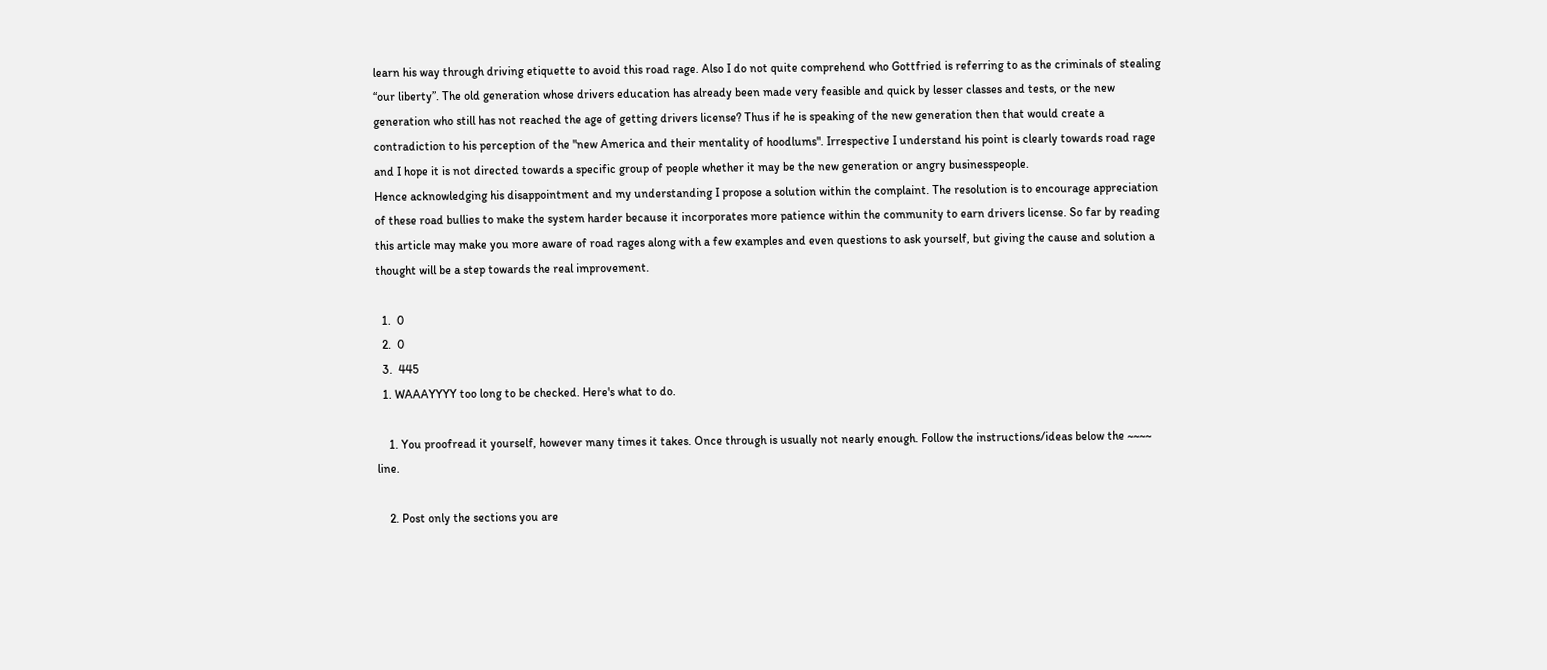learn his way through driving etiquette to avoid this road rage. Also I do not quite comprehend who Gottfried is referring to as the criminals of stealing “our liberty”. The old generation whose drivers education has already been made very feasible and quick by lesser classes and tests, or the new generation who still has not reached the age of getting drivers license? Thus if he is speaking of the new generation then that would create a contradiction to his perception of the "new America and their mentality of hoodlums". Irrespective I understand his point is clearly towards road rage and I hope it is not directed towards a specific group of people whether it may be the new generation or angry businesspeople.
Hence acknowledging his disappointment and my understanding I propose a solution within the complaint. The resolution is to encourage appreciation of these road bullies to make the system harder because it incorporates more patience within the community to earn drivers license. So far by reading this article may make you more aware of road rages along with a few examples and even questions to ask yourself, but giving the cause and solution a thought will be a step towards the real improvement.

  1.  0
  2.  0
  3.  445
  1. WAAAYYYY too long to be checked. Here's what to do.

    1. You proofread it yourself, however many times it takes. Once through is usually not nearly enough. Follow the instructions/ideas below the ~~~~ line.

    2. Post only the sections you are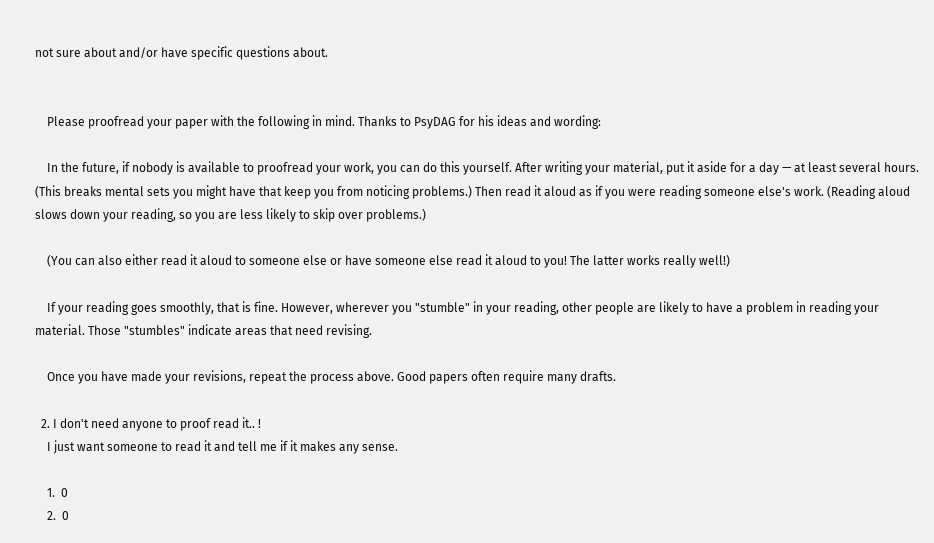not sure about and/or have specific questions about.


    Please proofread your paper with the following in mind. Thanks to PsyDAG for his ideas and wording:

    In the future, if nobody is available to proofread your work, you can do this yourself. After writing your material, put it aside for a day — at least several hours. (This breaks mental sets you might have that keep you from noticing problems.) Then read it aloud as if you were reading someone else's work. (Reading aloud slows down your reading, so you are less likely to skip over problems.)

    (You can also either read it aloud to someone else or have someone else read it aloud to you! The latter works really well!)

    If your reading goes smoothly, that is fine. However, wherever you "stumble" in your reading, other people are likely to have a problem in reading your material. Those "stumbles" indicate areas that need revising.

    Once you have made your revisions, repeat the process above. Good papers often require many drafts.

  2. I don't need anyone to proof read it.. !
    I just want someone to read it and tell me if it makes any sense.

    1.  0
    2.  0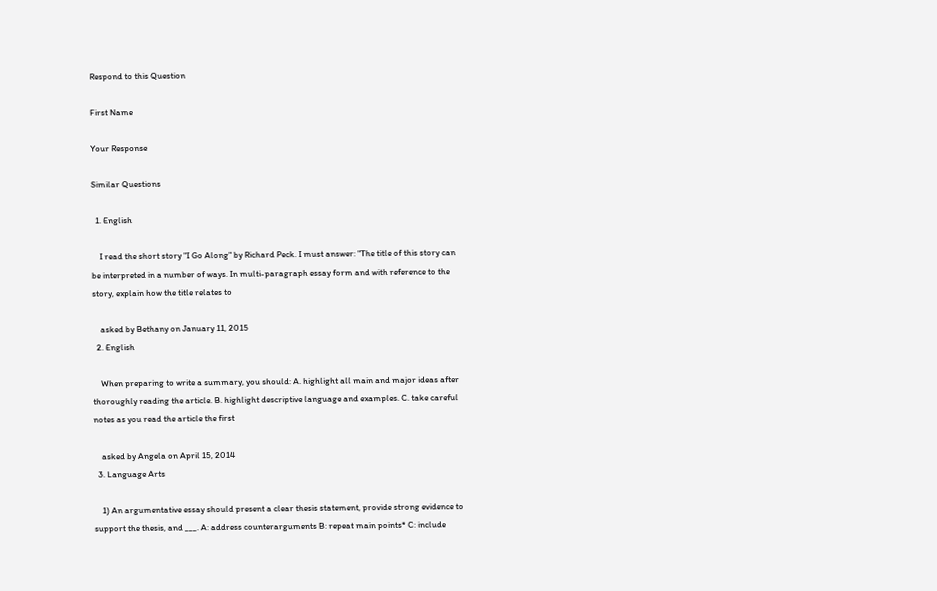Respond to this Question

First Name

Your Response

Similar Questions

  1. English

    I read the short story "I Go Along" by Richard Peck. I must answer: "The title of this story can be interpreted in a number of ways. In multi-paragraph essay form and with reference to the story, explain how the title relates to

    asked by Bethany on January 11, 2015
  2. English

    When preparing to write a summary, you should: A. highlight all main and major ideas after thoroughly reading the article. B. highlight descriptive language and examples. C. take careful notes as you read the article the first

    asked by Angela on April 15, 2014
  3. Language Arts

    1) An argumentative essay should present a clear thesis statement, provide strong evidence to support the thesis, and ___. A: address counterarguments B: repeat main points* C: include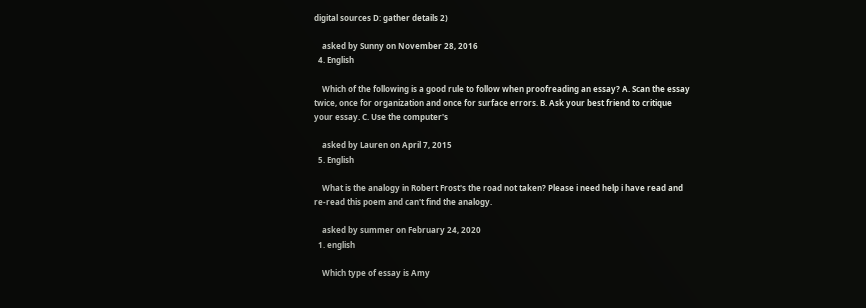digital sources D: gather details 2)

    asked by Sunny on November 28, 2016
  4. English

    Which of the following is a good rule to follow when proofreading an essay? A. Scan the essay twice, once for organization and once for surface errors. B. Ask your best friend to critique your essay. C. Use the computer's

    asked by Lauren on April 7, 2015
  5. English

    What is the analogy in Robert Frost's the road not taken? Please i need help i have read and re-read this poem and can't find the analogy.

    asked by summer on February 24, 2020
  1. english

    Which type of essay is Amy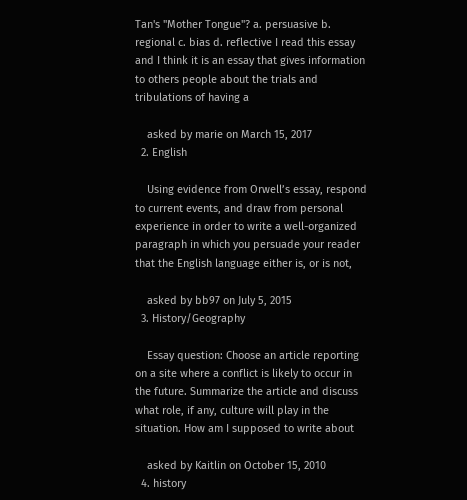Tan's "Mother Tongue"? a. persuasive b. regional c. bias d. reflective I read this essay and I think it is an essay that gives information to others people about the trials and tribulations of having a

    asked by marie on March 15, 2017
  2. English

    Using evidence from Orwell’s essay, respond to current events, and draw from personal experience in order to write a well-organized paragraph in which you persuade your reader that the English language either is, or is not,

    asked by bb97 on July 5, 2015
  3. History/Geography

    Essay question: Choose an article reporting on a site where a conflict is likely to occur in the future. Summarize the article and discuss what role, if any, culture will play in the situation. How am I supposed to write about

    asked by Kaitlin on October 15, 2010
  4. history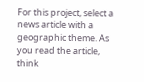For this project, select a news article with a geographic theme. As you read the article, think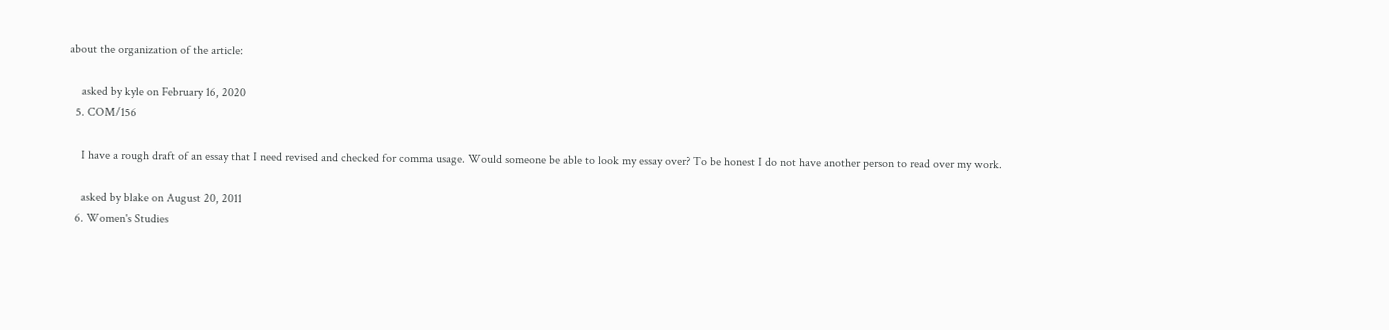about the organization of the article:

    asked by kyle on February 16, 2020
  5. COM/156

    I have a rough draft of an essay that I need revised and checked for comma usage. Would someone be able to look my essay over? To be honest I do not have another person to read over my work.

    asked by blake on August 20, 2011
  6. Women's Studies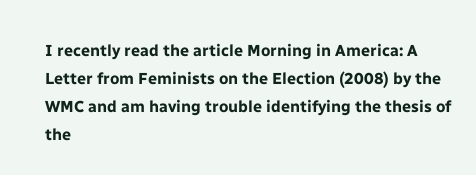I recently read the article Morning in America: A Letter from Feminists on the Election (2008) by the WMC and am having trouble identifying the thesis of the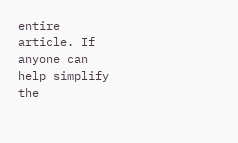entire article. If anyone can help simplify the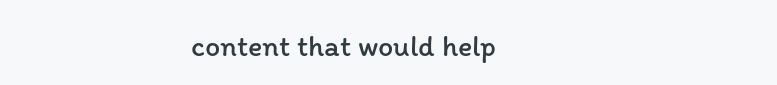content that would help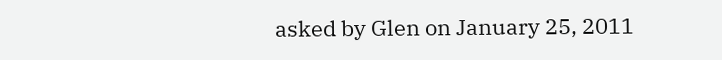asked by Glen on January 25, 2011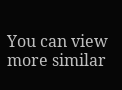You can view more similar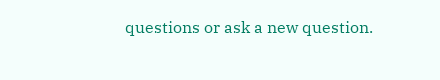questions or ask a new question.